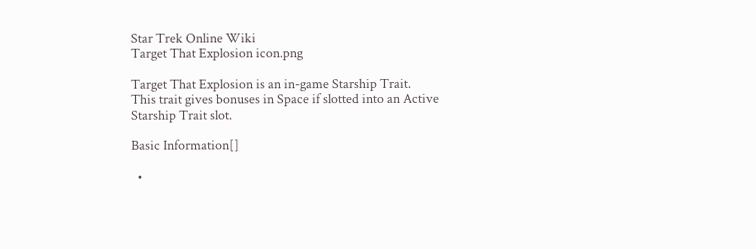Star Trek Online Wiki
Target That Explosion icon.png

Target That Explosion is an in-game Starship Trait.
This trait gives bonuses in Space if slotted into an Active Starship Trait slot.

Basic Information[]

  •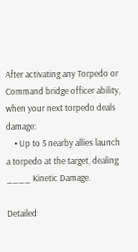After activating any Torpedo or Command bridge officer ability, when your next torpedo deals damage:
    • Up to 5 nearby allies launch a torpedo at the target, dealing ____ Kinetic Damage.

Detailed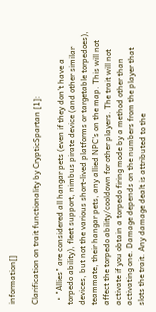information[]

Clarification on trait functionality by CrypticSpartan [1]:

  • "Allies" are considered all hangar pets (even if they don't have a torpedo ability), fleet support, nimbus pirate device (and other similar devices, but not the various short-lived platforms or targetable torpedoes), teammate, their hangar pets, any allied NPC's on the map. This will not affect the torpedo ability/cooldown for other players. The trait will not activate if you obtain a torpedo firing mode by a method other than activating one. Damage depends on the numbers from the player that slots the trait. Any damage dealt is attributed to the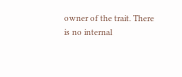owner of the trait. There is no internal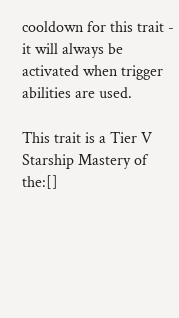cooldown for this trait - it will always be activated when trigger abilities are used.

This trait is a Tier V Starship Mastery of the:[]